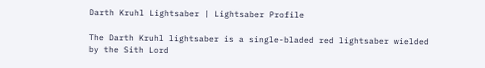Darth Kruhl Lightsaber | Lightsaber Profile

The Darth Kruhl lightsaber is a single-bladed red lightsaber wielded by the Sith Lord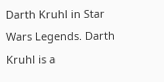Darth Kruhl in Star Wars Legends. Darth Kruhl is a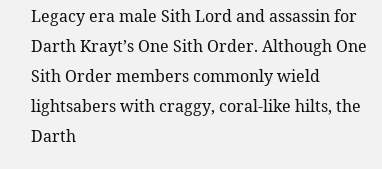Legacy era male Sith Lord and assassin for Darth Krayt’s One Sith Order. Although One Sith Order members commonly wield lightsabers with craggy, coral-like hilts, the Darth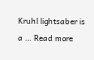Kruhl lightsaber is a … Read more